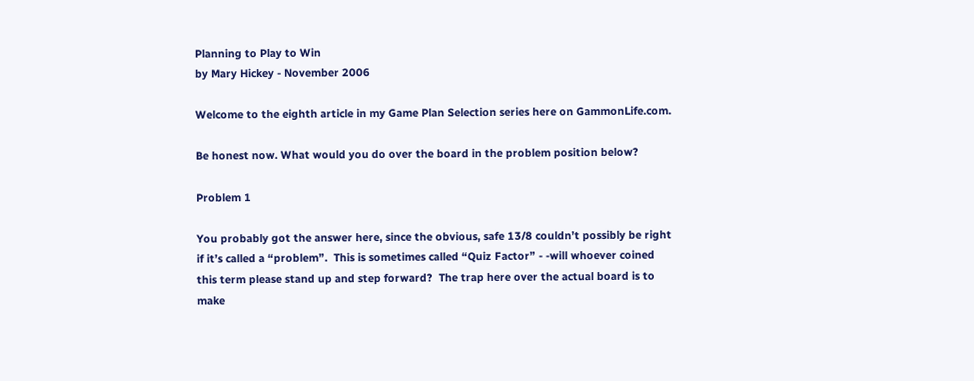Planning to Play to Win
by Mary Hickey - November 2006

Welcome to the eighth article in my Game Plan Selection series here on GammonLife.com.

Be honest now. What would you do over the board in the problem position below?

Problem 1

You probably got the answer here, since the obvious, safe 13/8 couldn’t possibly be right if it’s called a “problem”.  This is sometimes called “Quiz Factor” - -will whoever coined this term please stand up and step forward?  The trap here over the actual board is to make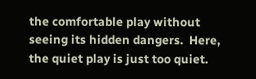the comfortable play without seeing its hidden dangers.  Here, the quiet play is just too quiet.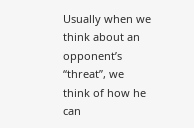Usually when we think about an opponent’s “threat”, we think of how he can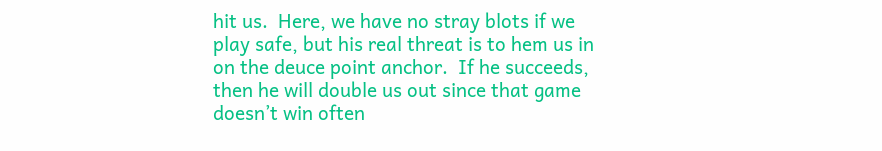hit us.  Here, we have no stray blots if we play safe, but his real threat is to hem us in on the deuce point anchor.  If he succeeds, then he will double us out since that game doesn’t win often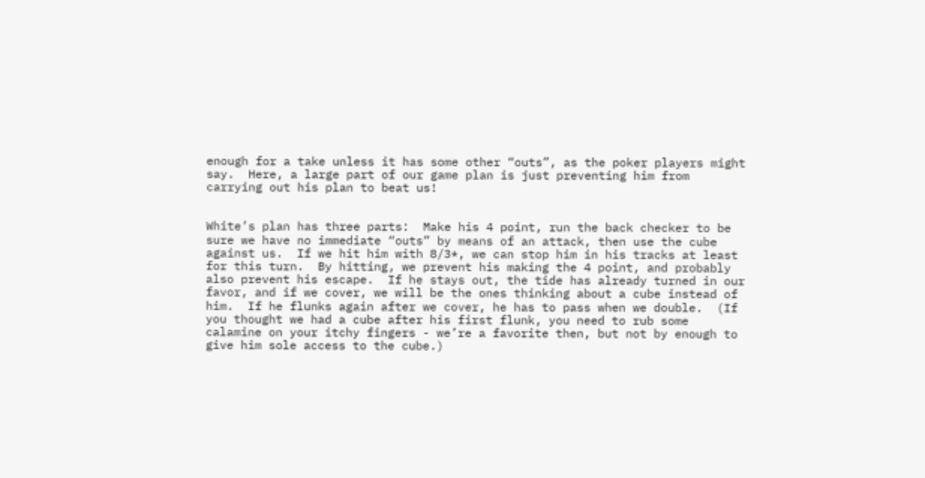enough for a take unless it has some other “outs”, as the poker players might say.  Here, a large part of our game plan is just preventing him from carrying out his plan to beat us!


White’s plan has three parts:  Make his 4 point, run the back checker to be sure we have no immediate “outs” by means of an attack, then use the cube against us.  If we hit him with 8/3*, we can stop him in his tracks at least for this turn.  By hitting, we prevent his making the 4 point, and probably also prevent his escape.  If he stays out, the tide has already turned in our favor, and if we cover, we will be the ones thinking about a cube instead of him.  If he flunks again after we cover, he has to pass when we double.  (If you thought we had a cube after his first flunk, you need to rub some calamine on your itchy fingers - we’re a favorite then, but not by enough to give him sole access to the cube.)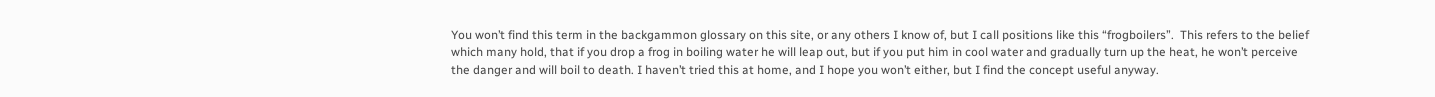You won’t find this term in the backgammon glossary on this site, or any others I know of, but I call positions like this “frogboilers”.  This refers to the belief which many hold, that if you drop a frog in boiling water he will leap out, but if you put him in cool water and gradually turn up the heat, he won’t perceive the danger and will boil to death. I haven’t tried this at home, and I hope you won’t either, but I find the concept useful anyway.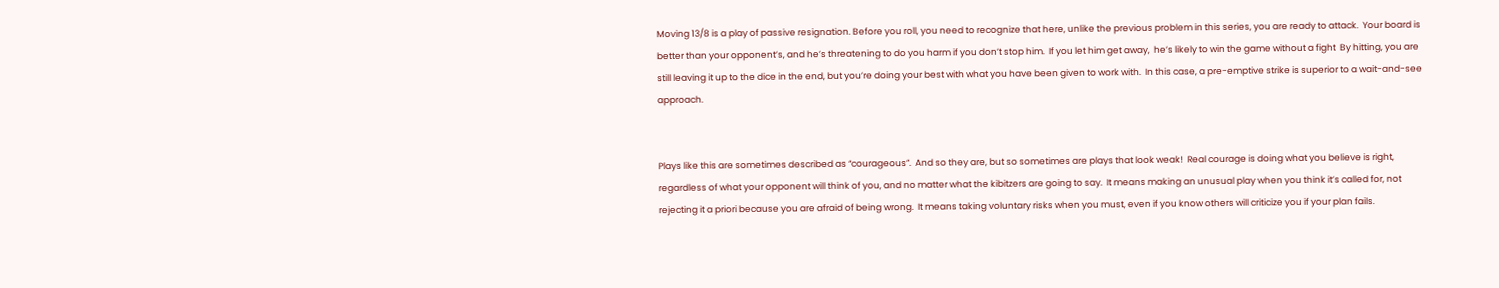Moving 13/8 is a play of passive resignation. Before you roll, you need to recognize that here, unlike the previous problem in this series, you are ready to attack.  Your board is better than your opponent’s, and he’s threatening to do you harm if you don’t stop him.  If you let him get away,  he’s likely to win the game without a fight  By hitting, you are still leaving it up to the dice in the end, but you’re doing your best with what you have been given to work with.  In this case, a pre-emptive strike is superior to a wait-and-see approach.


Plays like this are sometimes described as “courageous”.  And so they are, but so sometimes are plays that look weak!  Real courage is doing what you believe is right, regardless of what your opponent will think of you, and no matter what the kibitzers are going to say.  It means making an unusual play when you think it’s called for, not rejecting it a priori because you are afraid of being wrong.  It means taking voluntary risks when you must, even if you know others will criticize you if your plan fails.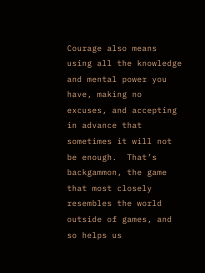Courage also means using all the knowledge and mental power you have, making no excuses, and accepting in advance that sometimes it will not be enough.  That’s backgammon, the game that most closely resembles the world outside of games, and so helps us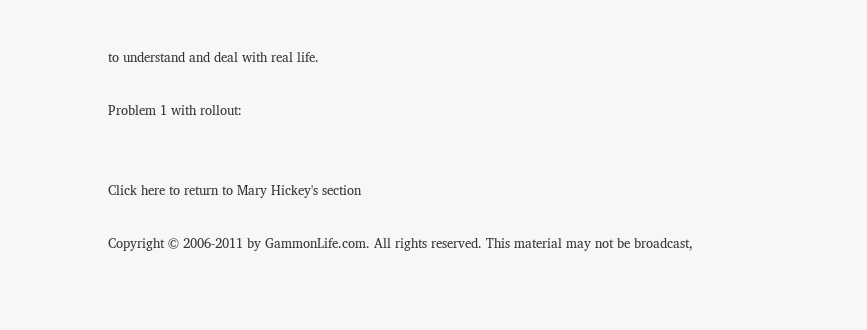to understand and deal with real life.

Problem 1 with rollout:


Click here to return to Mary Hickey's section

Copyright © 2006-2011 by GammonLife.com. All rights reserved. This material may not be broadcast,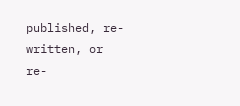published, re-written, or re-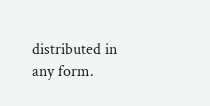distributed in any form.